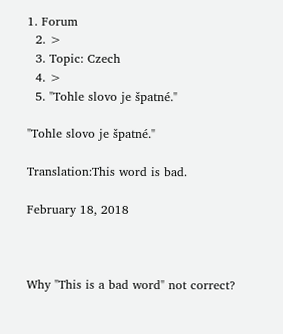1. Forum
  2. >
  3. Topic: Czech
  4. >
  5. "Tohle slovo je špatné."

"Tohle slovo je špatné."

Translation:This word is bad.

February 18, 2018



Why "This is a bad word" not correct?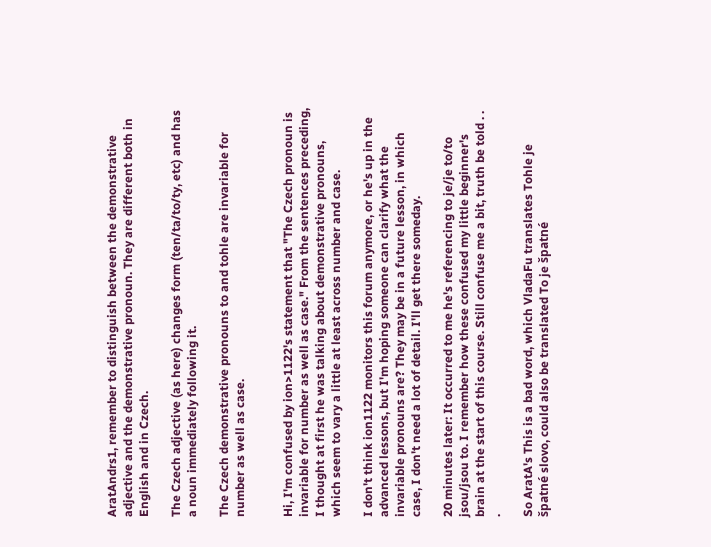AratAndrs1, remember to distinguish between the demonstrative adjective and the demonstrative pronoun. They are different both in English and in Czech.

The Czech adjective (as here) changes form (ten/ta/to/ty, etc) and has a noun immediately following it.

The Czech demonstrative pronouns to and tohle are invariable for number as well as case.


Hi, I'm confused by ion>1122's statement that "The Czech pronoun is invariable for number as well as case." From the sentences preceding, I thought at first he was talking about demonstrative pronouns, which seem to vary a little at least across number and case.

I don't think ion1122 monitors this forum anymore, or he's up in the advanced lessons, but I'm hoping someone can clarify what the invariable pronouns are? They may be in a future lesson, in which case, I don't need a lot of detail. I'll get there someday.

20 minutes later: It occurred to me he's referencing to je/je to/to jsou/jsou to. I remember how these confused my little beginner's brain at the start of this course. Still confuse me a bit, truth be told . . .

So AratA's This is a bad word, which VladaFu translates Tohle je špatné slovo, could also be translated To je špatné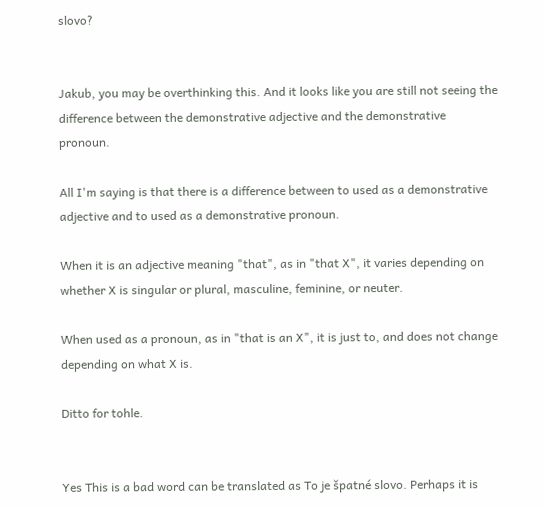slovo?


Jakub, you may be overthinking this. And it looks like you are still not seeing the difference between the demonstrative adjective and the demonstrative pronoun.

All I'm saying is that there is a difference between to used as a demonstrative adjective and to used as a demonstrative pronoun.

When it is an adjective meaning "that", as in "that X", it varies depending on whether X is singular or plural, masculine, feminine, or neuter.

When used as a pronoun, as in "that is an X", it is just to, and does not change depending on what X is.

Ditto for tohle.


Yes This is a bad word can be translated as To je špatné slovo. Perhaps it is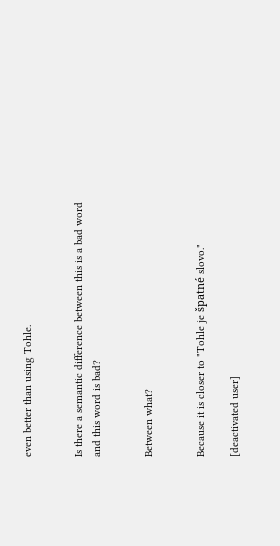even better than using Tohle.


Is there a semantic difference between this is a bad word and this word is bad?


Between what?


Because it is closer to "Tohle je špatné slovo."

[deactivated user]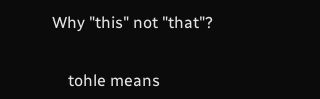Why "this" not "that"?


    tohle means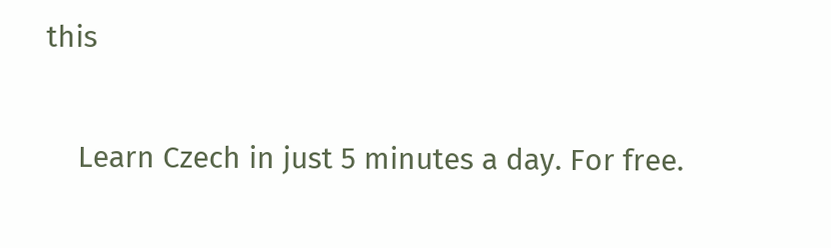this

    Learn Czech in just 5 minutes a day. For free.